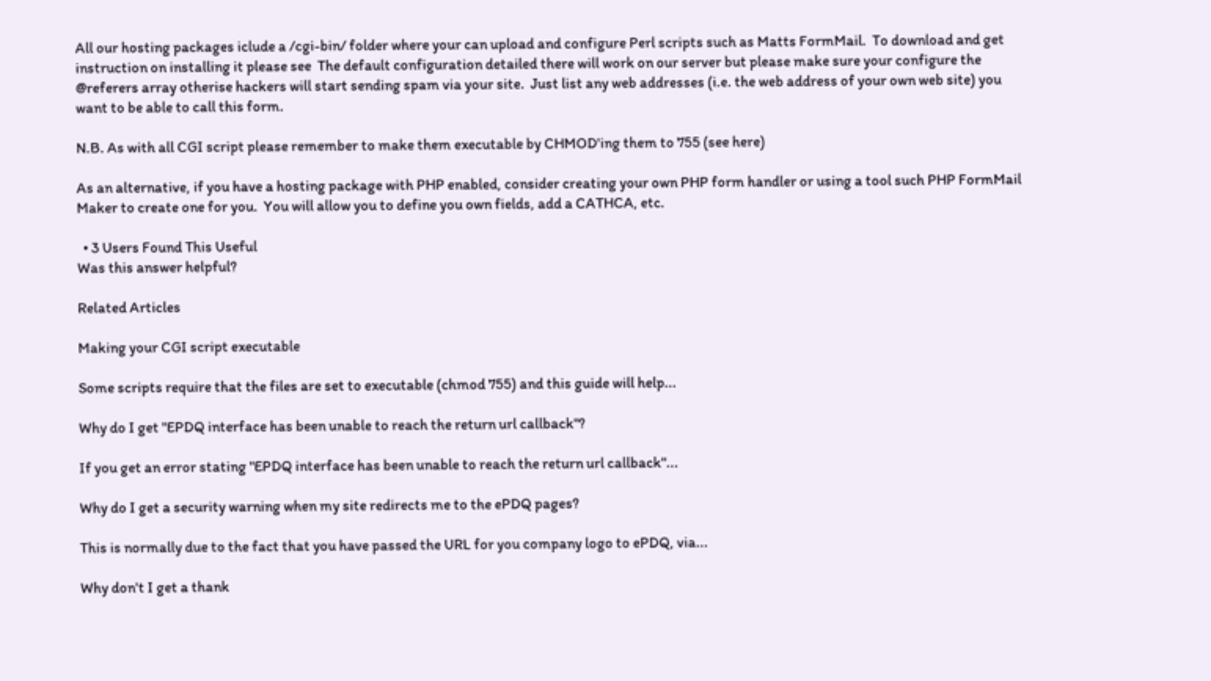All our hosting packages iclude a /cgi-bin/ folder where your can upload and configure Perl scripts such as Matts FormMail.  To download and get instruction on installing it please see  The default configuration detailed there will work on our server but please make sure your configure the @referers array otherise hackers will start sending spam via your site.  Just list any web addresses (i.e. the web address of your own web site) you want to be able to call this form.

N.B. As with all CGI script please remember to make them executable by CHMOD'ing them to 755 (see here)

As an alternative, if you have a hosting package with PHP enabled, consider creating your own PHP form handler or using a tool such PHP FormMail Maker to create one for you.  You will allow you to define you own fields, add a CATHCA, etc.

  • 3 Users Found This Useful
Was this answer helpful?

Related Articles

Making your CGI script executable

Some scripts require that the files are set to executable (chmod 755) and this guide will help...

Why do I get "EPDQ interface has been unable to reach the return url callback"?

If you get an error stating "EPDQ interface has been unable to reach the return url callback"...

Why do I get a security warning when my site redirects me to the ePDQ pages?

This is normally due to the fact that you have passed the URL for you company logo to ePDQ, via...

Why don't I get a thank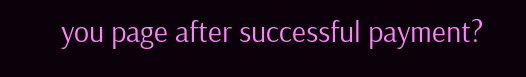you page after successful payment?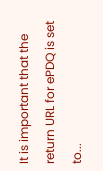It is important that the return URL for ePDQ is set to...